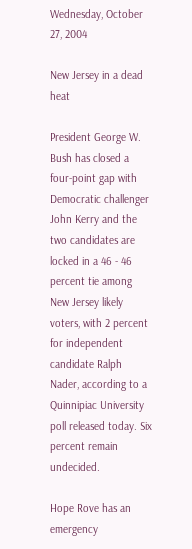Wednesday, October 27, 2004

New Jersey in a dead heat

President George W. Bush has closed a four-point gap with Democratic challenger John Kerry and the two candidates are locked in a 46 - 46 percent tie among New Jersey likely voters, with 2 percent for independent candidate Ralph Nader, according to a Quinnipiac University poll released today. Six percent remain undecided.

Hope Rove has an emergency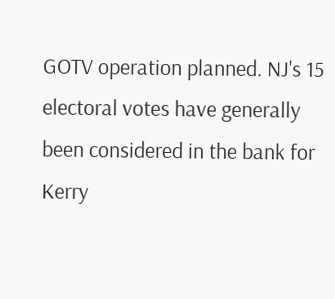GOTV operation planned. NJ's 15 electoral votes have generally been considered in the bank for Kerry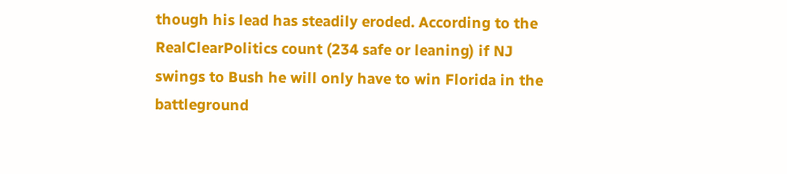though his lead has steadily eroded. According to the RealClearPolitics count (234 safe or leaning) if NJ swings to Bush he will only have to win Florida in the battleground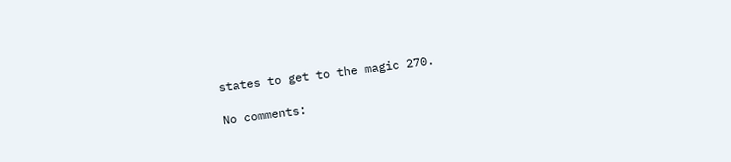states to get to the magic 270.

No comments: